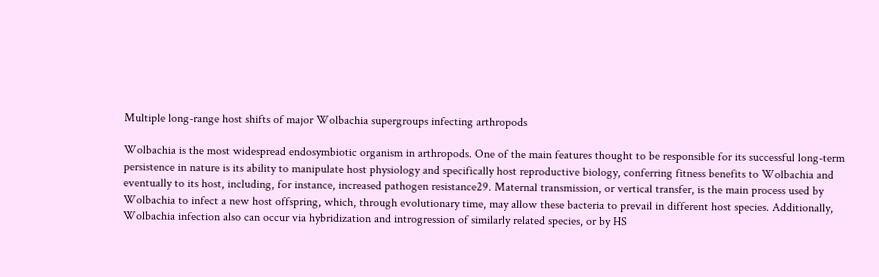Multiple long-range host shifts of major Wolbachia supergroups infecting arthropods

Wolbachia is the most widespread endosymbiotic organism in arthropods. One of the main features thought to be responsible for its successful long-term persistence in nature is its ability to manipulate host physiology and specifically host reproductive biology, conferring fitness benefits to Wolbachia and eventually to its host, including, for instance, increased pathogen resistance29. Maternal transmission, or vertical transfer, is the main process used by Wolbachia to infect a new host offspring, which, through evolutionary time, may allow these bacteria to prevail in different host species. Additionally, Wolbachia infection also can occur via hybridization and introgression of similarly related species, or by HS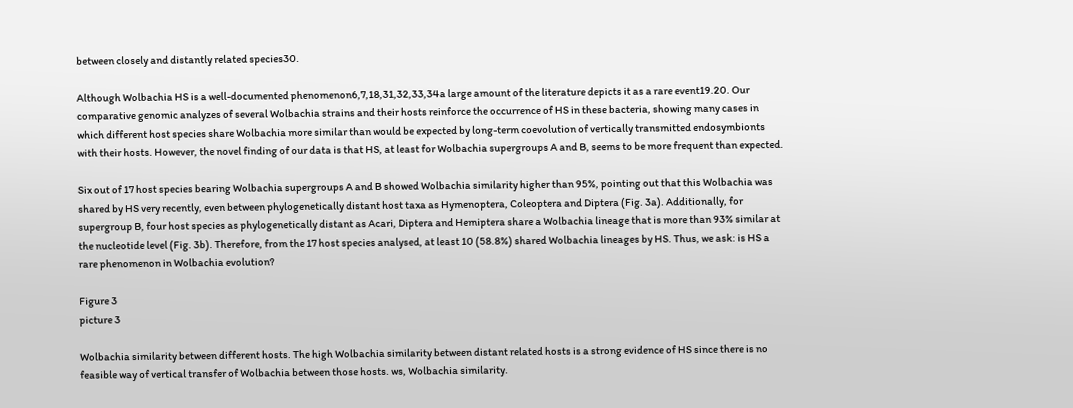between closely and distantly related species30.

Although Wolbachia HS is a well-documented phenomenon6,7,18,31,32,33,34a large amount of the literature depicts it as a rare event19.20. Our comparative genomic analyzes of several Wolbachia strains and their hosts reinforce the occurrence of HS in these bacteria, showing many cases in which different host species share Wolbachia more similar than would be expected by long-term coevolution of vertically transmitted endosymbionts with their hosts. However, the novel finding of our data is that HS, at least for Wolbachia supergroups A and B, seems to be more frequent than expected.

Six out of 17 host species bearing Wolbachia supergroups A and B showed Wolbachia similarity higher than 95%, pointing out that this Wolbachia was shared by HS very recently, even between phylogenetically distant host taxa as Hymenoptera, Coleoptera and Diptera (Fig. 3a). Additionally, for supergroup B, four host species as phylogenetically distant as Acari, Diptera and Hemiptera share a Wolbachia lineage that is more than 93% similar at the nucleotide level (Fig. 3b). Therefore, from the 17 host species analysed, at least 10 (58.8%) shared Wolbachia lineages by HS. Thus, we ask: is HS a rare phenomenon in Wolbachia evolution?

Figure 3
picture 3

Wolbachia similarity between different hosts. The high Wolbachia similarity between distant related hosts is a strong evidence of HS since there is no feasible way of vertical transfer of Wolbachia between those hosts. ws, Wolbachia similarity.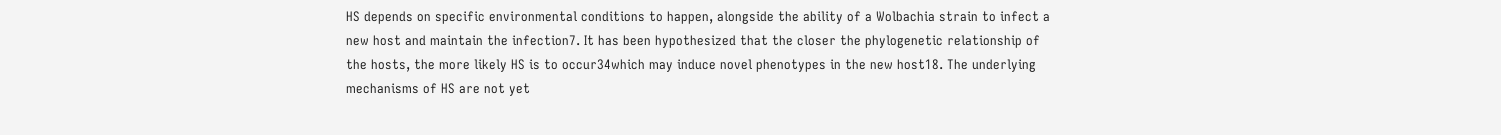HS depends on specific environmental conditions to happen, alongside the ability of a Wolbachia strain to infect a new host and maintain the infection7. It has been hypothesized that the closer the phylogenetic relationship of the hosts, the more likely HS is to occur34which may induce novel phenotypes in the new host18. The underlying mechanisms of HS are not yet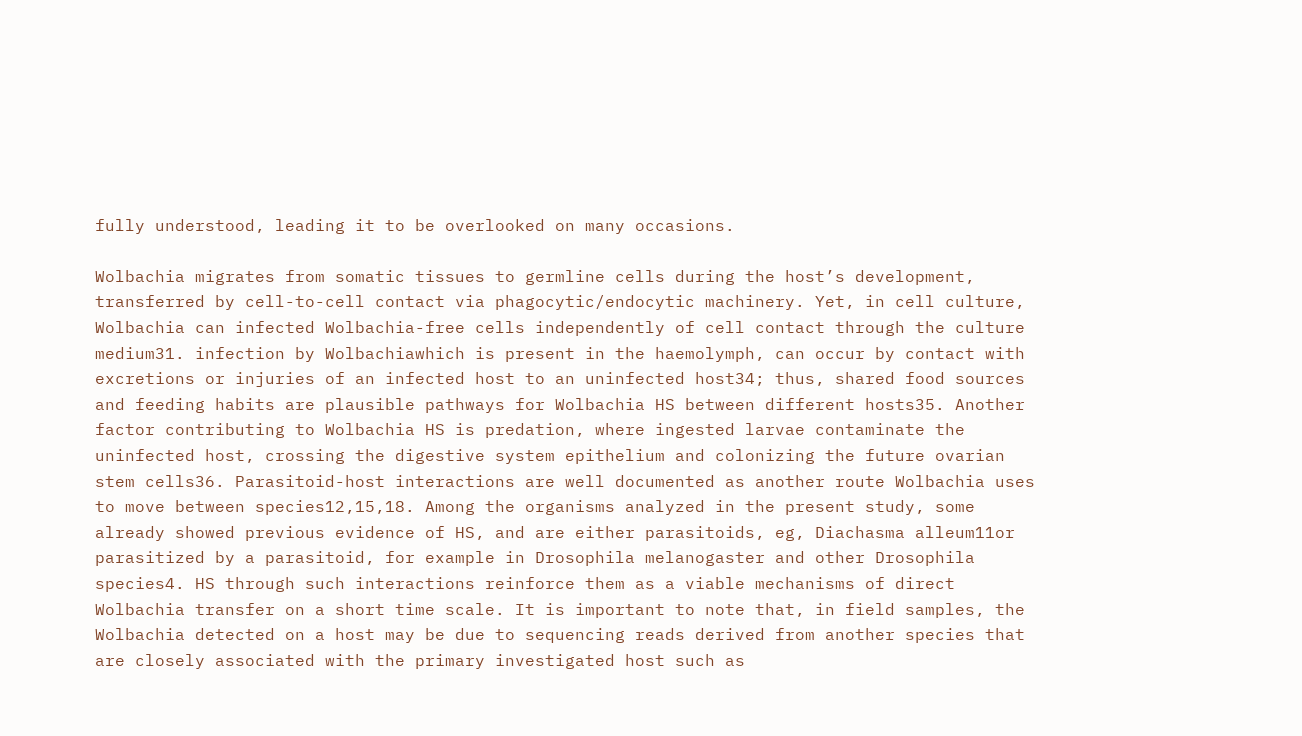fully understood, leading it to be overlooked on many occasions.

Wolbachia migrates from somatic tissues to germline cells during the host’s development, transferred by cell-to-cell contact via phagocytic/endocytic machinery. Yet, in cell culture, Wolbachia can infected Wolbachia-free cells independently of cell contact through the culture medium31. infection by Wolbachiawhich is present in the haemolymph, can occur by contact with excretions or injuries of an infected host to an uninfected host34; thus, shared food sources and feeding habits are plausible pathways for Wolbachia HS between different hosts35. Another factor contributing to Wolbachia HS is predation, where ingested larvae contaminate the uninfected host, crossing the digestive system epithelium and colonizing the future ovarian stem cells36. Parasitoid-host interactions are well documented as another route Wolbachia uses to move between species12,15,18. Among the organisms analyzed in the present study, some already showed previous evidence of HS, and are either parasitoids, eg, Diachasma alleum11or parasitized by a parasitoid, for example in Drosophila melanogaster and other Drosophila species4. HS through such interactions reinforce them as a viable mechanisms of direct Wolbachia transfer on a short time scale. It is important to note that, in field samples, the Wolbachia detected on a host may be due to sequencing reads derived from another species that are closely associated with the primary investigated host such as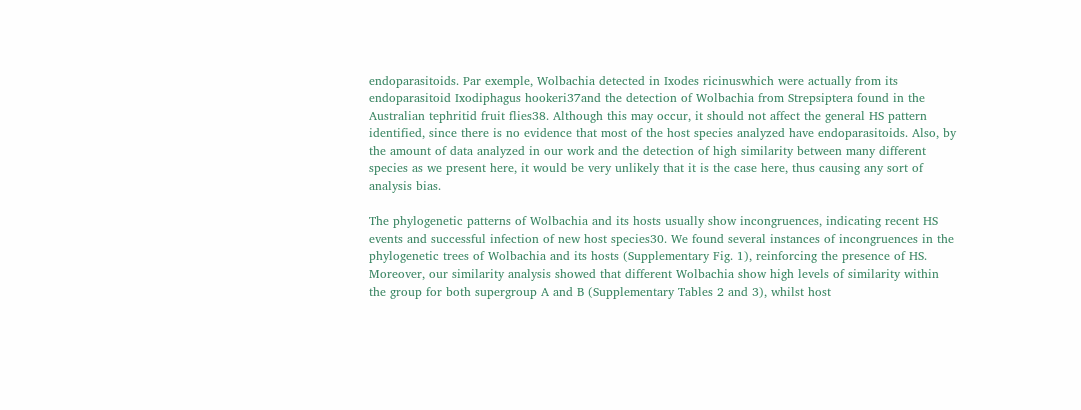endoparasitoids. Par exemple, Wolbachia detected in Ixodes ricinuswhich were actually from its endoparasitoid Ixodiphagus hookeri37and the detection of Wolbachia from Strepsiptera found in the Australian tephritid fruit flies38. Although this may occur, it should not affect the general HS pattern identified, since there is no evidence that most of the host species analyzed have endoparasitoids. Also, by the amount of data analyzed in our work and the detection of high similarity between many different species as we present here, it would be very unlikely that it is the case here, thus causing any sort of analysis bias.

The phylogenetic patterns of Wolbachia and its hosts usually show incongruences, indicating recent HS events and successful infection of new host species30. We found several instances of incongruences in the phylogenetic trees of Wolbachia and its hosts (Supplementary Fig. 1), reinforcing the presence of HS. Moreover, our similarity analysis showed that different Wolbachia show high levels of similarity within the group for both supergroup A and B (Supplementary Tables 2 and 3), whilst host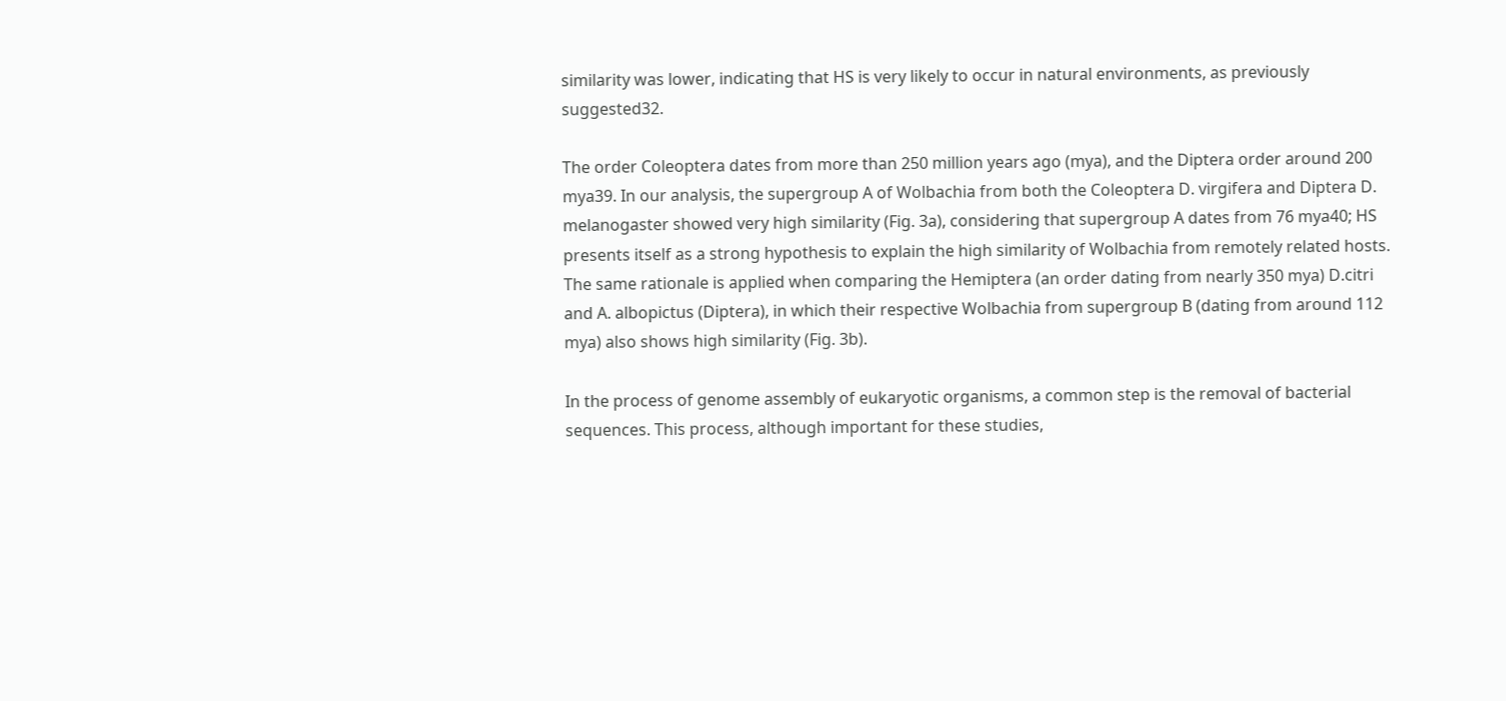similarity was lower, indicating that HS is very likely to occur in natural environments, as previously suggested32.

The order Coleoptera dates from more than 250 million years ago (mya), and the Diptera order around 200 mya39. In our analysis, the supergroup A of Wolbachia from both the Coleoptera D. virgifera and Diptera D. melanogaster showed very high similarity (Fig. 3a), considering that supergroup A dates from 76 mya40; HS presents itself as a strong hypothesis to explain the high similarity of Wolbachia from remotely related hosts. The same rationale is applied when comparing the Hemiptera (an order dating from nearly 350 mya) D.citri and A. albopictus (Diptera), in which their respective Wolbachia from supergroup B (dating from around 112 mya) also shows high similarity (Fig. 3b).

In the process of genome assembly of eukaryotic organisms, a common step is the removal of bacterial sequences. This process, although important for these studies,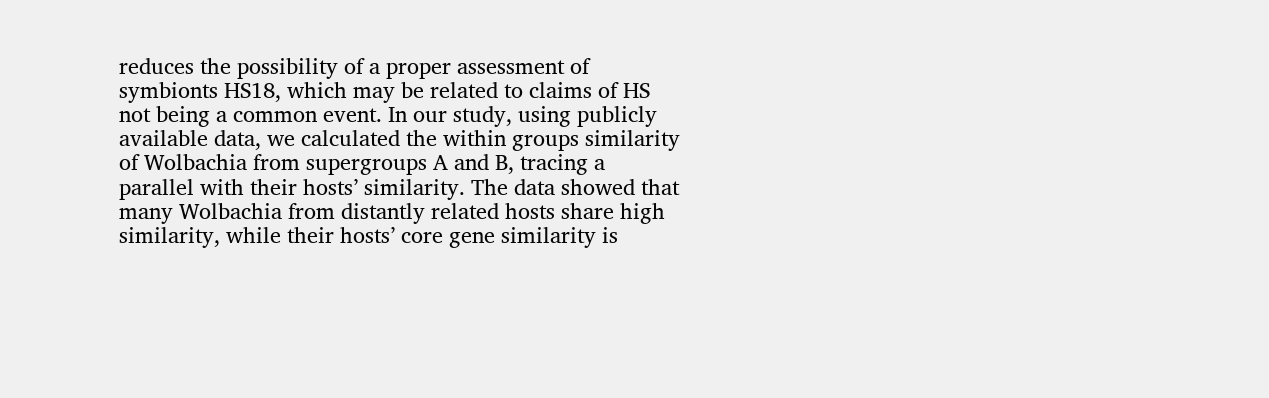reduces the possibility of a proper assessment of symbionts HS18, which may be related to claims of HS not being a common event. In our study, using publicly available data, we calculated the within groups similarity of Wolbachia from supergroups A and B, tracing a parallel with their hosts’ similarity. The data showed that many Wolbachia from distantly related hosts share high similarity, while their hosts’ core gene similarity is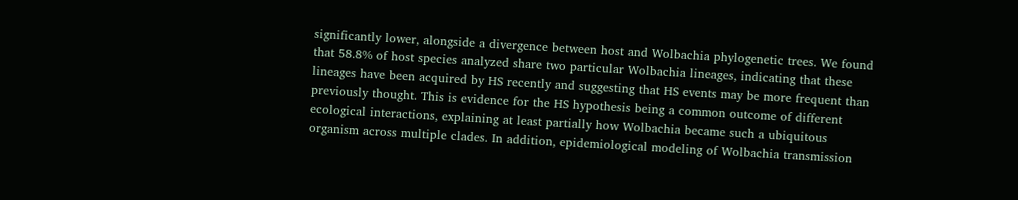significantly lower, alongside a divergence between host and Wolbachia phylogenetic trees. We found that 58.8% of host species analyzed share two particular Wolbachia lineages, indicating that these lineages have been acquired by HS recently and suggesting that HS events may be more frequent than previously thought. This is evidence for the HS hypothesis being a common outcome of different ecological interactions, explaining at least partially how Wolbachia became such a ubiquitous organism across multiple clades. In addition, epidemiological modeling of Wolbachia transmission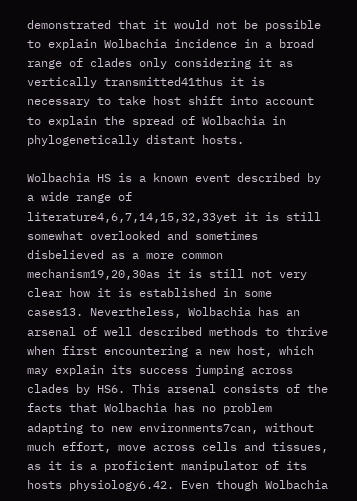demonstrated that it would not be possible to explain Wolbachia incidence in a broad range of clades only considering it as vertically transmitted41thus it is necessary to take host shift into account to explain the spread of Wolbachia in phylogenetically distant hosts.

Wolbachia HS is a known event described by a wide range of literature4,6,7,14,15,32,33yet it is still somewhat overlooked and sometimes disbelieved as a more common mechanism19,20,30as it is still not very clear how it is established in some cases13. Nevertheless, Wolbachia has an arsenal of well described methods to thrive when first encountering a new host, which may explain its success jumping across clades by HS6. This arsenal consists of the facts that Wolbachia has no problem adapting to new environments7can, without much effort, move across cells and tissues, as it is a proficient manipulator of its hosts physiology6.42. Even though Wolbachia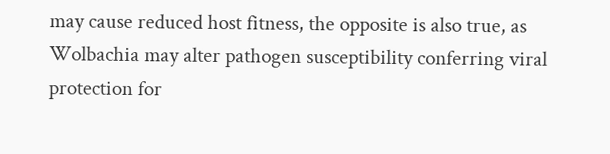may cause reduced host fitness, the opposite is also true, as Wolbachia may alter pathogen susceptibility conferring viral protection for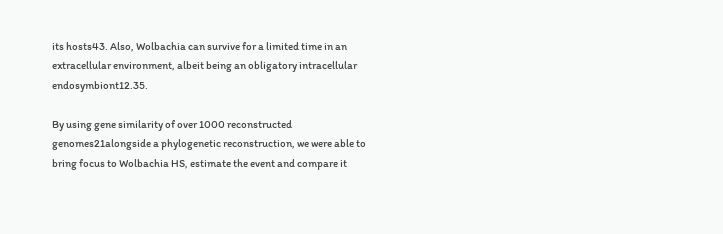its hosts43. Also, Wolbachia can survive for a limited time in an extracellular environment, albeit being an obligatory intracellular endosymbiont12.35.

By using gene similarity of over 1000 reconstructed genomes21alongside a phylogenetic reconstruction, we were able to bring focus to Wolbachia HS, estimate the event and compare it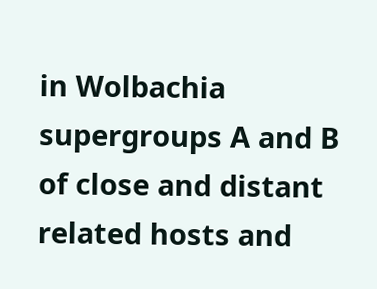in Wolbachia supergroups A and B of close and distant related hosts and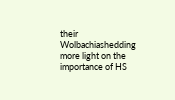their Wolbachiashedding more light on the importance of HS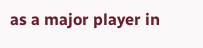as a major player in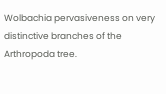Wolbachia pervasiveness on very distinctive branches of the Arthropoda tree.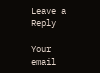Leave a Reply

Your email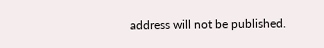address will not be published.